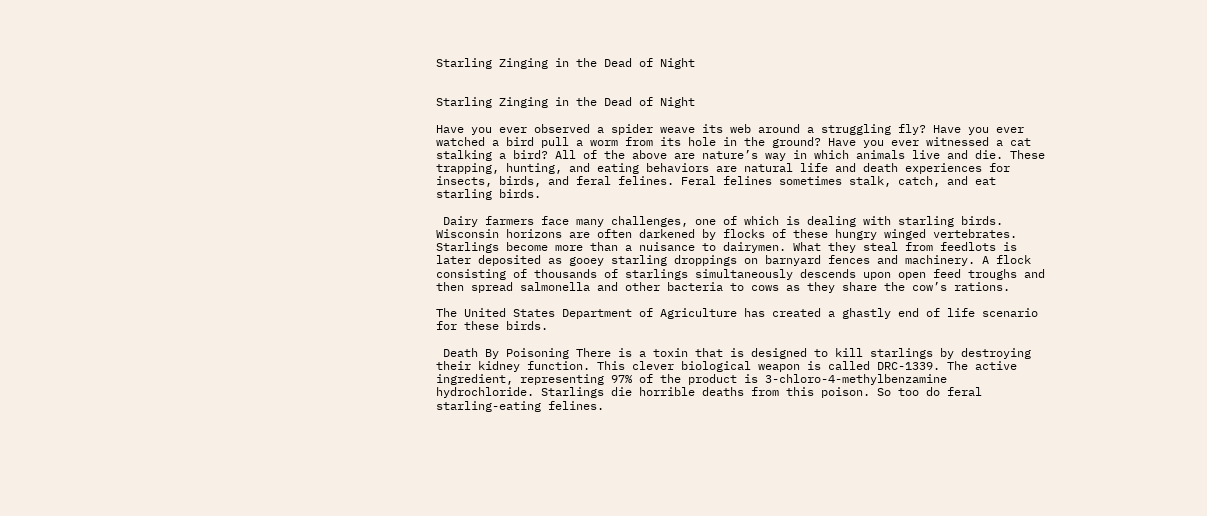Starling Zinging in the Dead of Night


Starling Zinging in the Dead of Night

Have you ever observed a spider weave its web around a struggling fly? Have you ever watched a bird pull a worm from its hole in the ground? Have you ever witnessed a cat stalking a bird? All of the above are nature’s way in which animals live and die. These trapping, hunting, and eating behaviors are natural life and death experiences for insects, birds, and feral felines. Feral felines sometimes stalk, catch, and eat starling birds.

 Dairy farmers face many challenges, one of which is dealing with starling birds. Wisconsin horizons are often darkened by flocks of these hungry winged vertebrates. Starlings become more than a nuisance to dairymen. What they steal from feedlots is later deposited as gooey starling droppings on barnyard fences and machinery. A flock consisting of thousands of starlings simultaneously descends upon open feed troughs and then spread salmonella and other bacteria to cows as they share the cow’s rations.

The United States Department of Agriculture has created a ghastly end of life scenario for these birds.

 Death By Poisoning There is a toxin that is designed to kill starlings by destroying their kidney function. This clever biological weapon is called DRC-1339. The active ingredient, representing 97% of the product is 3-chloro-4-methylbenzamine hydrochloride. Starlings die horrible deaths from this poison. So too do feral starling-eating felines.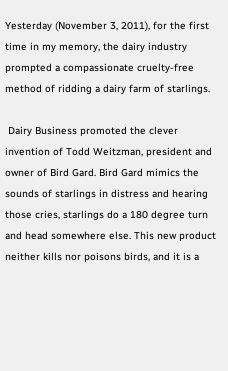Yesterday (November 3, 2011), for the first time in my memory, the dairy industry prompted a compassionate cruelty-free method of ridding a dairy farm of starlings.

 Dairy Business promoted the clever invention of Todd Weitzman, president and owner of Bird Gard. Bird Gard mimics the sounds of starlings in distress and hearing those cries, starlings do a 180 degree turn and head somewhere else. This new product neither kills nor poisons birds, and it is a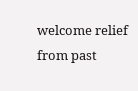welcome relief from past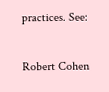practices. See:

Robert Cohen